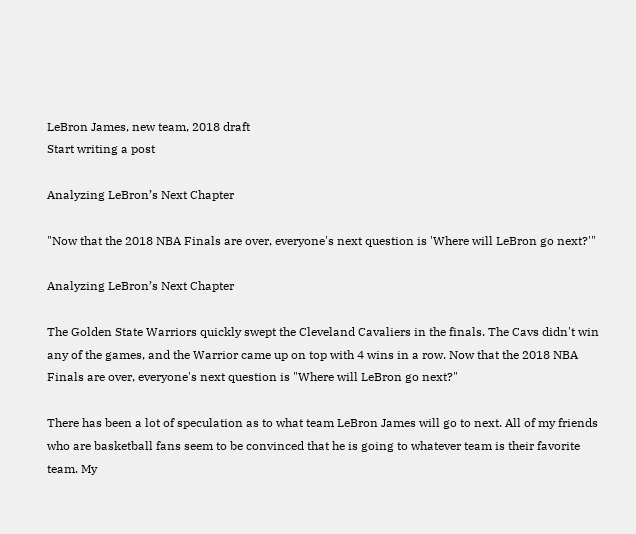LeBron James, new team, 2018 draft
Start writing a post

Analyzing LeBron’s Next Chapter

"Now that the 2018 NBA Finals are over, everyone's next question is 'Where will LeBron go next?'"

Analyzing LeBron’s Next Chapter

The Golden State Warriors quickly swept the Cleveland Cavaliers in the finals. The Cavs didn't win any of the games, and the Warrior came up on top with 4 wins in a row. Now that the 2018 NBA Finals are over, everyone's next question is "Where will LeBron go next?"

There has been a lot of speculation as to what team LeBron James will go to next. All of my friends who are basketball fans seem to be convinced that he is going to whatever team is their favorite team. My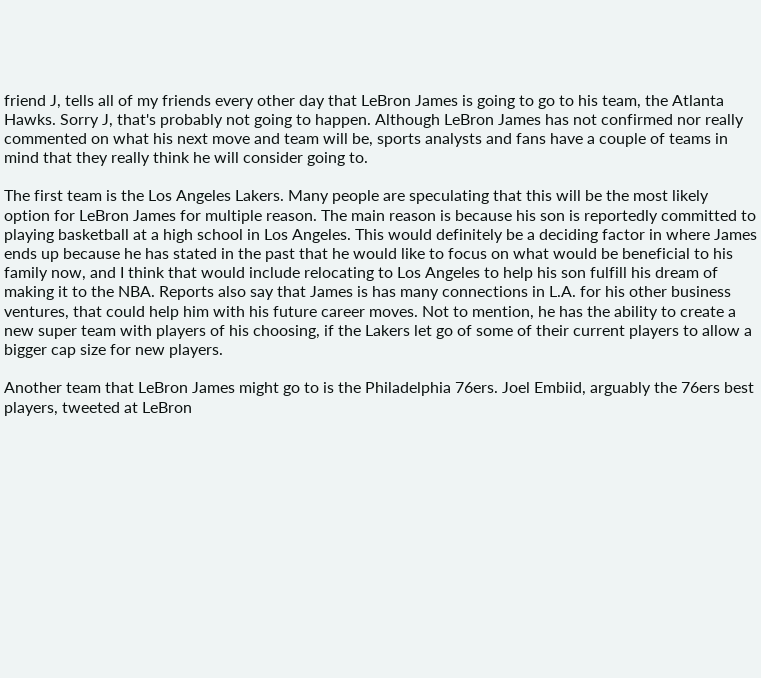friend J, tells all of my friends every other day that LeBron James is going to go to his team, the Atlanta Hawks. Sorry J, that's probably not going to happen. Although LeBron James has not confirmed nor really commented on what his next move and team will be, sports analysts and fans have a couple of teams in mind that they really think he will consider going to.

The first team is the Los Angeles Lakers. Many people are speculating that this will be the most likely option for LeBron James for multiple reason. The main reason is because his son is reportedly committed to playing basketball at a high school in Los Angeles. This would definitely be a deciding factor in where James ends up because he has stated in the past that he would like to focus on what would be beneficial to his family now, and I think that would include relocating to Los Angeles to help his son fulfill his dream of making it to the NBA. Reports also say that James is has many connections in L.A. for his other business ventures, that could help him with his future career moves. Not to mention, he has the ability to create a new super team with players of his choosing, if the Lakers let go of some of their current players to allow a bigger cap size for new players.

Another team that LeBron James might go to is the Philadelphia 76ers. Joel Embiid, arguably the 76ers best players, tweeted at LeBron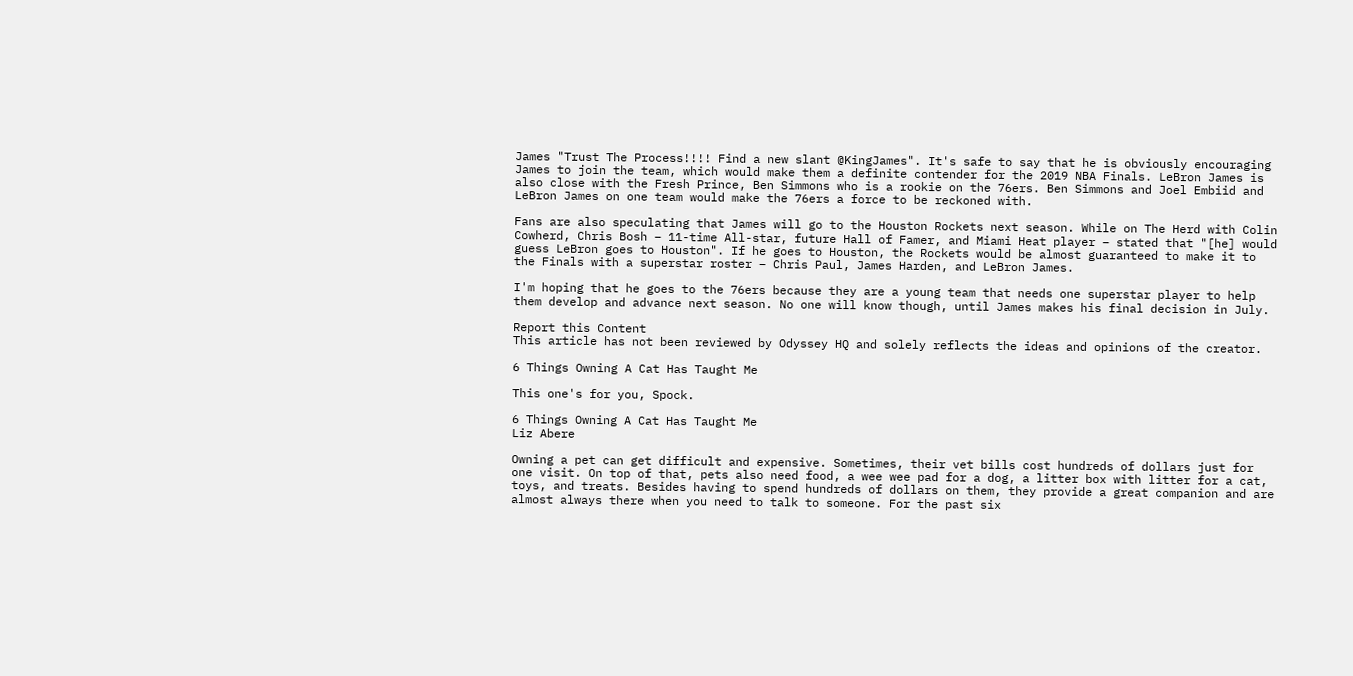James "Trust The Process!!!! Find a new slant @KingJames". It's safe to say that he is obviously encouraging James to join the team, which would make them a definite contender for the 2019 NBA Finals. LeBron James is also close with the Fresh Prince, Ben Simmons who is a rookie on the 76ers. Ben Simmons and Joel Embiid and LeBron James on one team would make the 76ers a force to be reckoned with.

Fans are also speculating that James will go to the Houston Rockets next season. While on The Herd with Colin Cowherd, Chris Bosh – 11-time All-star, future Hall of Famer, and Miami Heat player – stated that "[he] would guess LeBron goes to Houston". If he goes to Houston, the Rockets would be almost guaranteed to make it to the Finals with a superstar roster – Chris Paul, James Harden, and LeBron James.

I'm hoping that he goes to the 76ers because they are a young team that needs one superstar player to help them develop and advance next season. No one will know though, until James makes his final decision in July.

Report this Content
This article has not been reviewed by Odyssey HQ and solely reflects the ideas and opinions of the creator.

6 Things Owning A Cat Has Taught Me

This one's for you, Spock.

6 Things Owning A Cat Has Taught Me
Liz Abere

Owning a pet can get difficult and expensive. Sometimes, their vet bills cost hundreds of dollars just for one visit. On top of that, pets also need food, a wee wee pad for a dog, a litter box with litter for a cat, toys, and treats. Besides having to spend hundreds of dollars on them, they provide a great companion and are almost always there when you need to talk to someone. For the past six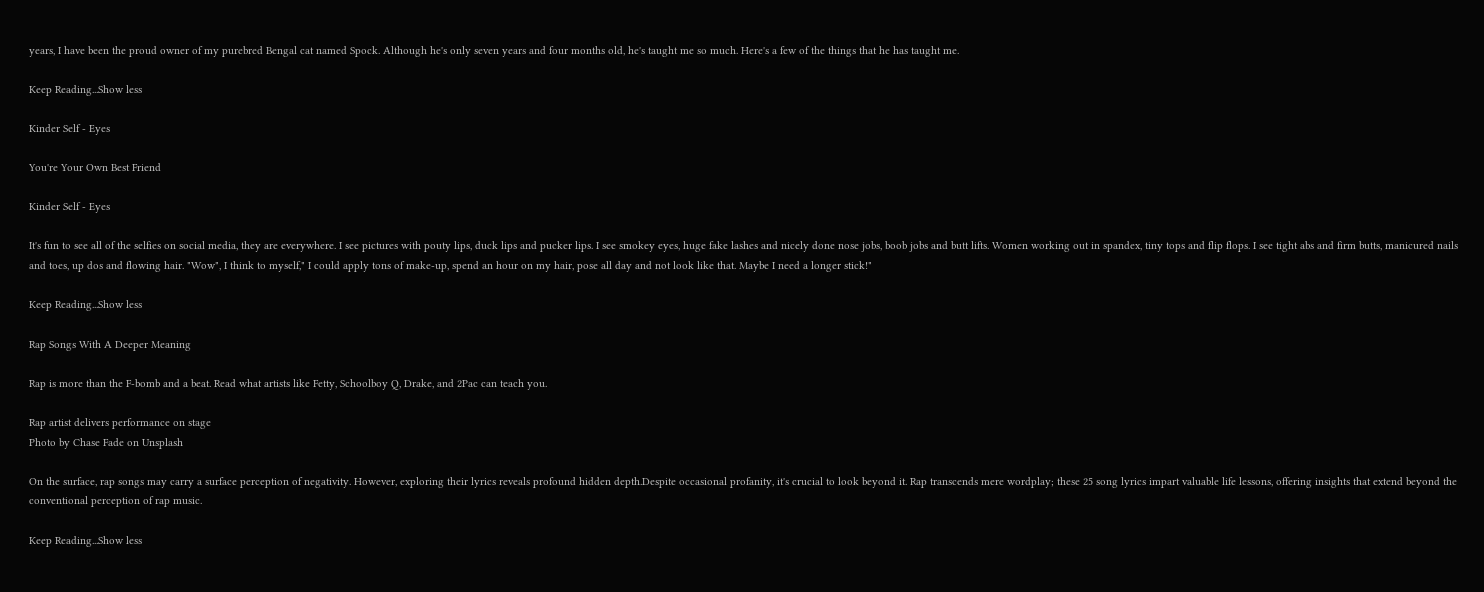years, I have been the proud owner of my purebred Bengal cat named Spock. Although he's only seven years and four months old, he's taught me so much. Here's a few of the things that he has taught me.

Keep Reading...Show less

Kinder Self - Eyes

You're Your Own Best Friend

Kinder Self - Eyes

It's fun to see all of the selfies on social media, they are everywhere. I see pictures with pouty lips, duck lips and pucker lips. I see smokey eyes, huge fake lashes and nicely done nose jobs, boob jobs and butt lifts. Women working out in spandex, tiny tops and flip flops. I see tight abs and firm butts, manicured nails and toes, up dos and flowing hair. "Wow", I think to myself," I could apply tons of make-up, spend an hour on my hair, pose all day and not look like that. Maybe I need a longer stick!"

Keep Reading...Show less

Rap Songs With A Deeper Meaning

Rap is more than the F-bomb and a beat. Read what artists like Fetty, Schoolboy Q, Drake, and 2Pac can teach you.

Rap artist delivers performance on stage
Photo by Chase Fade on Unsplash

On the surface, rap songs may carry a surface perception of negativity. However, exploring their lyrics reveals profound hidden depth.Despite occasional profanity, it's crucial to look beyond it. Rap transcends mere wordplay; these 25 song lyrics impart valuable life lessons, offering insights that extend beyond the conventional perception of rap music.

Keep Reading...Show less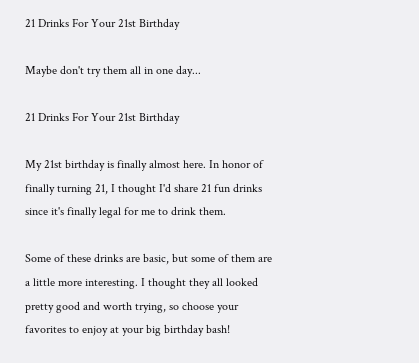21 Drinks For Your 21st Birthday

Maybe don't try them all in one day...

21 Drinks For Your 21st Birthday

My 21st birthday is finally almost here. In honor of finally turning 21, I thought I'd share 21 fun drinks since it's finally legal for me to drink them.

Some of these drinks are basic, but some of them are a little more interesting. I thought they all looked pretty good and worth trying, so choose your favorites to enjoy at your big birthday bash!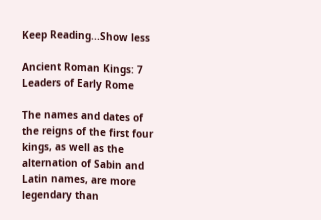Keep Reading...Show less

Ancient Roman Kings: 7 Leaders of Early Rome

The names and dates of the reigns of the first four kings, as well as the alternation of Sabin and Latin names, are more legendary than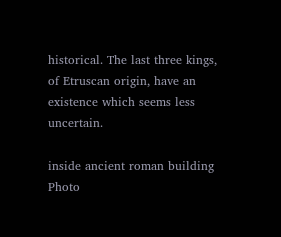historical. The last three kings, of Etruscan origin, have an existence which seems less uncertain.

inside ancient roman building
Photo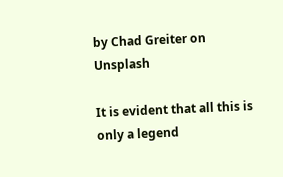by Chad Greiter on Unsplash

It is evident that all this is only a legend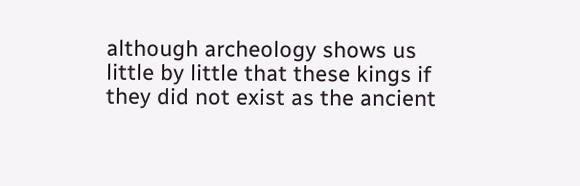although archeology shows us little by little that these kings if they did not exist as the ancient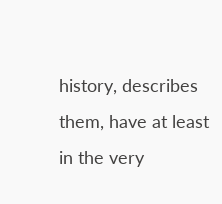history, describes them, have at least in the very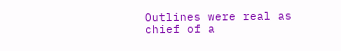Outlines were real as chief of a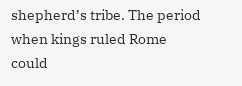shepherd’s tribe. The period when kings ruled Rome could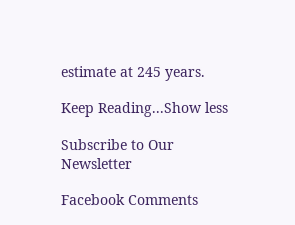estimate at 245 years.

Keep Reading...Show less

Subscribe to Our Newsletter

Facebook Comments